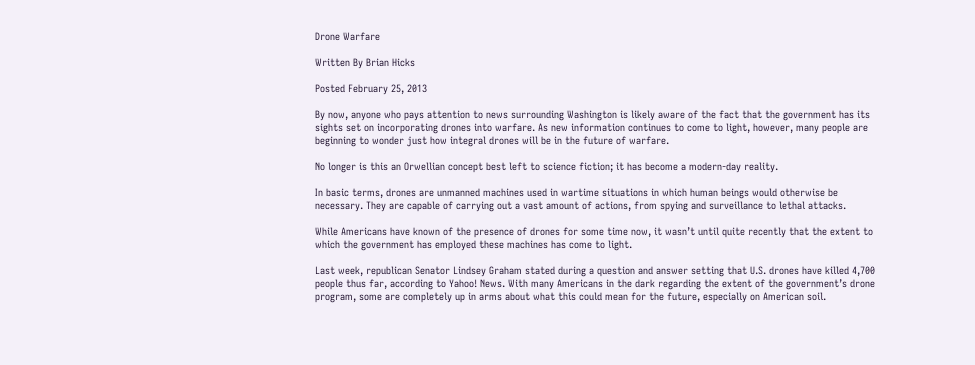Drone Warfare

Written By Brian Hicks

Posted February 25, 2013

By now, anyone who pays attention to news surrounding Washington is likely aware of the fact that the government has its sights set on incorporating drones into warfare. As new information continues to come to light, however, many people are beginning to wonder just how integral drones will be in the future of warfare.

No longer is this an Orwellian concept best left to science fiction; it has become a modern-day reality.

In basic terms, drones are unmanned machines used in wartime situations in which human beings would otherwise be necessary. They are capable of carrying out a vast amount of actions, from spying and surveillance to lethal attacks.

While Americans have known of the presence of drones for some time now, it wasn’t until quite recently that the extent to which the government has employed these machines has come to light.

Last week, republican Senator Lindsey Graham stated during a question and answer setting that U.S. drones have killed 4,700 people thus far, according to Yahoo! News. With many Americans in the dark regarding the extent of the government’s drone program, some are completely up in arms about what this could mean for the future, especially on American soil.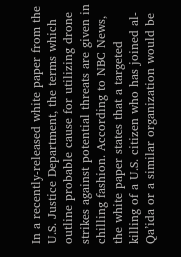In a recently-released white paper from the U.S. Justice Department, the terms which outline probable cause for utilizing drone strikes against potential threats are given in chilling fashion. According to NBC News, the white paper states that a targeted killing of a U.S. citizen who has joined al-Qa’ida or a similar organization would be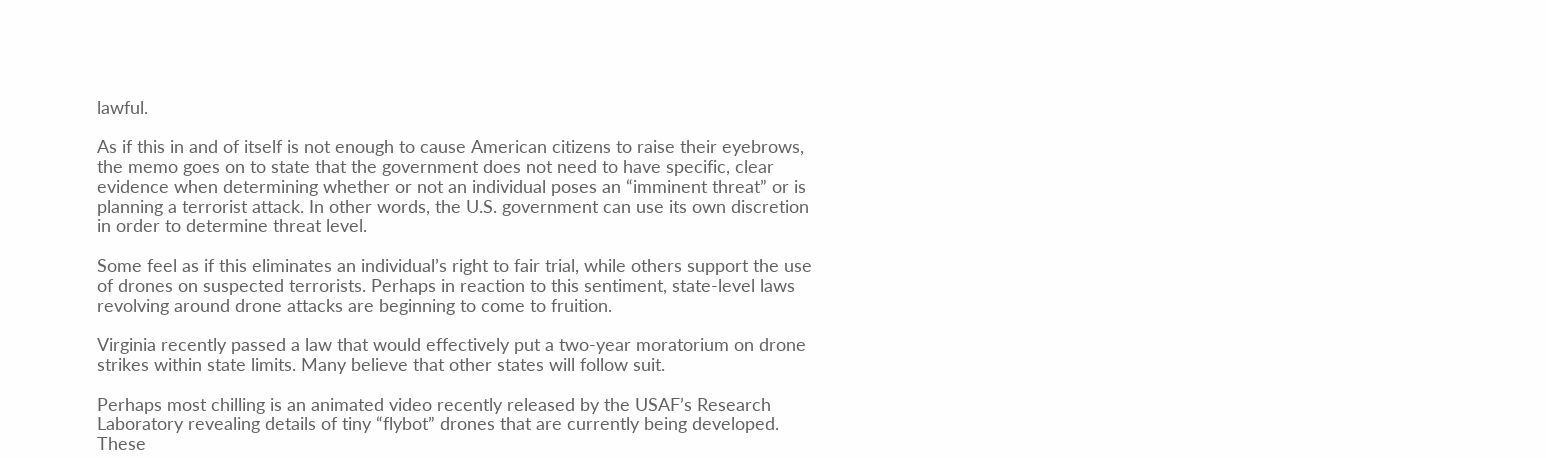lawful.

As if this in and of itself is not enough to cause American citizens to raise their eyebrows, the memo goes on to state that the government does not need to have specific, clear evidence when determining whether or not an individual poses an “imminent threat” or is planning a terrorist attack. In other words, the U.S. government can use its own discretion in order to determine threat level.

Some feel as if this eliminates an individual’s right to fair trial, while others support the use of drones on suspected terrorists. Perhaps in reaction to this sentiment, state-level laws revolving around drone attacks are beginning to come to fruition.

Virginia recently passed a law that would effectively put a two-year moratorium on drone strikes within state limits. Many believe that other states will follow suit.

Perhaps most chilling is an animated video recently released by the USAF’s Research Laboratory revealing details of tiny “flybot” drones that are currently being developed. These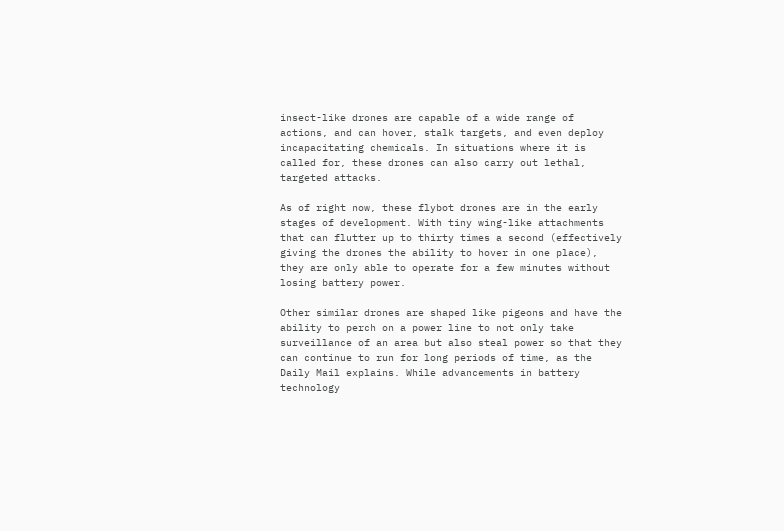insect-like drones are capable of a wide range of actions, and can hover, stalk targets, and even deploy incapacitating chemicals. In situations where it is called for, these drones can also carry out lethal, targeted attacks.

As of right now, these flybot drones are in the early stages of development. With tiny wing-like attachments that can flutter up to thirty times a second (effectively giving the drones the ability to hover in one place), they are only able to operate for a few minutes without losing battery power.

Other similar drones are shaped like pigeons and have the ability to perch on a power line to not only take surveillance of an area but also steal power so that they can continue to run for long periods of time, as the Daily Mail explains. While advancements in battery technology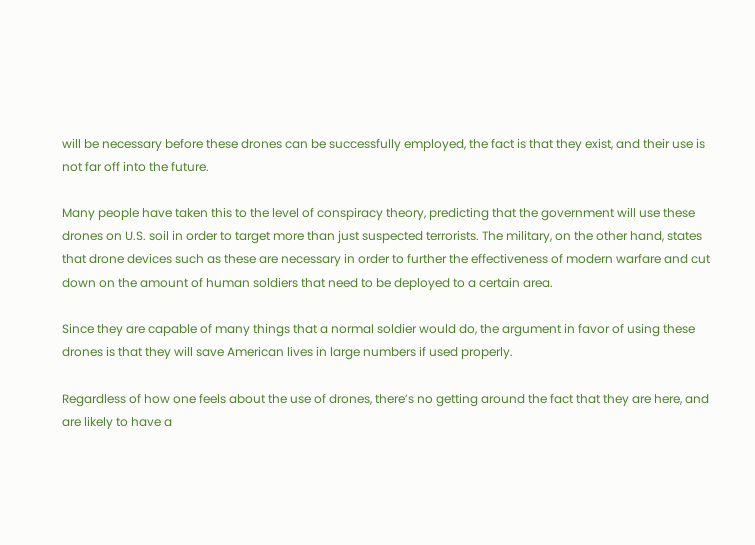will be necessary before these drones can be successfully employed, the fact is that they exist, and their use is not far off into the future.

Many people have taken this to the level of conspiracy theory, predicting that the government will use these drones on U.S. soil in order to target more than just suspected terrorists. The military, on the other hand, states that drone devices such as these are necessary in order to further the effectiveness of modern warfare and cut down on the amount of human soldiers that need to be deployed to a certain area.

Since they are capable of many things that a normal soldier would do, the argument in favor of using these drones is that they will save American lives in large numbers if used properly.

Regardless of how one feels about the use of drones, there’s no getting around the fact that they are here, and are likely to have a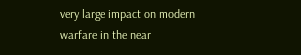very large impact on modern warfare in the near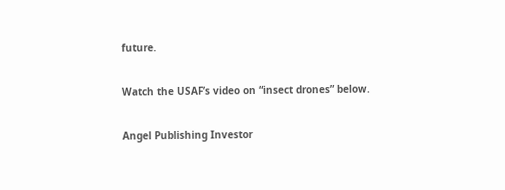future.

Watch the USAF’s video on “insect drones” below.

Angel Publishing Investor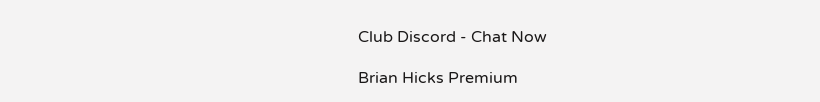Club Discord - Chat Now

Brian Hicks Premium